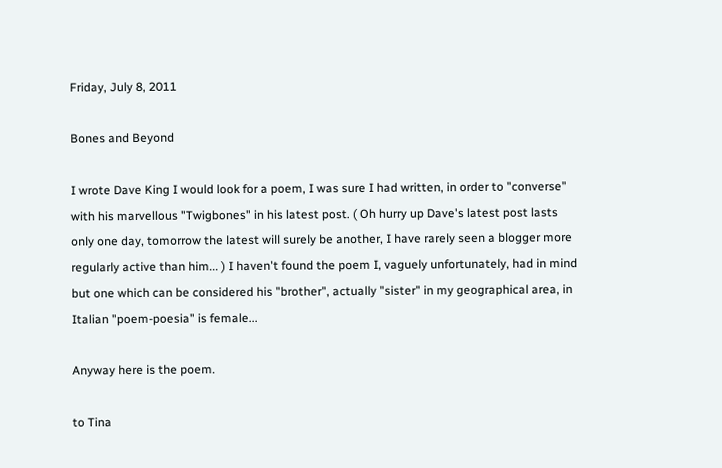Friday, July 8, 2011

Bones and Beyond

I wrote Dave King I would look for a poem, I was sure I had written, in order to "converse" with his marvellous "Twigbones" in his latest post. ( Oh hurry up Dave's latest post lasts only one day, tomorrow the latest will surely be another, I have rarely seen a blogger more regularly active than him... ) I haven't found the poem I, vaguely unfortunately, had in mind but one which can be considered his "brother", actually "sister" in my geographical area, in Italian "poem-poesia" is female...

Anyway here is the poem.

to Tina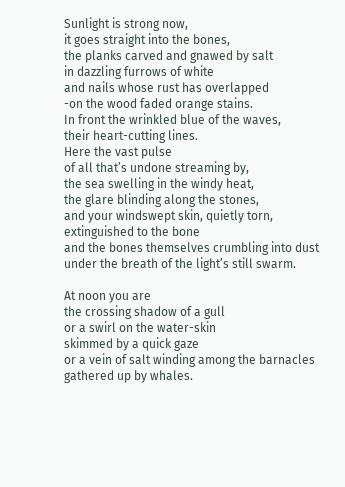Sunlight is strong now,
it goes straight into the bones,
the planks carved and gnawed by salt
in dazzling furrows of white
and nails whose rust has overlapped
-on the wood faded orange stains.
In front the wrinkled blue of the waves,
their heart-cutting lines.
Here the vast pulse
of all that’s undone streaming by,
the sea swelling in the windy heat,
the glare blinding along the stones,
and your windswept skin, quietly torn,
extinguished to the bone
and the bones themselves crumbling into dust
under the breath of the light’s still swarm.

At noon you are
the crossing shadow of a gull
or a swirl on the water-skin
skimmed by a quick gaze
or a vein of salt winding among the barnacles
gathered up by whales.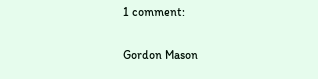1 comment:

Gordon Mason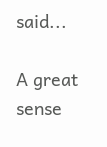said...

A great sense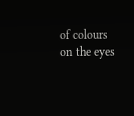of colours on the eyes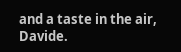and a taste in the air, Davide.